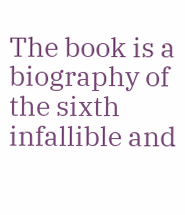The book is a biography of the sixth infallible and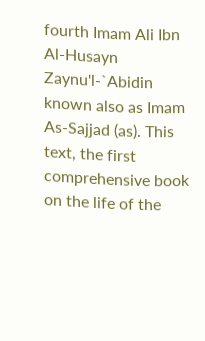fourth Imam Ali Ibn Al-Husayn Zaynu'l-`Abidin known also as Imam As-Sajjad (as). This text, the first comprehensive book on the life of the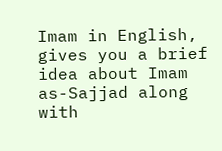Imam in English, gives you a brief idea about Imam as-Sajjad along with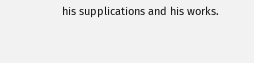his supplications and his works.